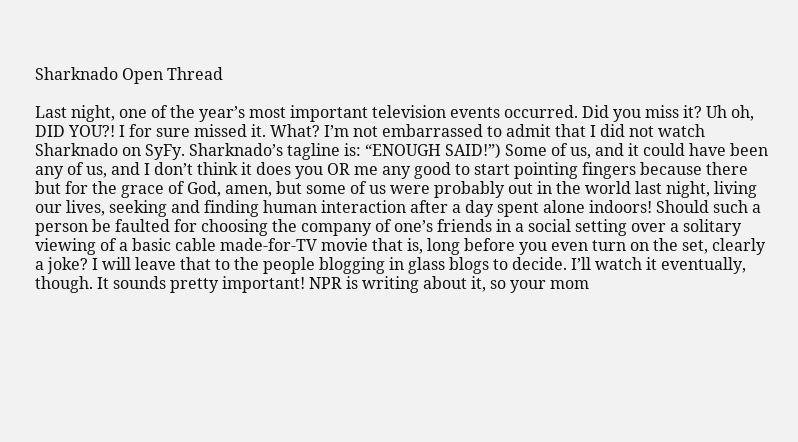Sharknado Open Thread

Last night, one of the year’s most important television events occurred. Did you miss it? Uh oh, DID YOU?! I for sure missed it. What? I’m not embarrassed to admit that I did not watch Sharknado on SyFy. Sharknado’s tagline is: “ENOUGH SAID!”) Some of us, and it could have been any of us, and I don’t think it does you OR me any good to start pointing fingers because there but for the grace of God, amen, but some of us were probably out in the world last night, living our lives, seeking and finding human interaction after a day spent alone indoors! Should such a person be faulted for choosing the company of one’s friends in a social setting over a solitary viewing of a basic cable made-for-TV movie that is, long before you even turn on the set, clearly a joke? I will leave that to the people blogging in glass blogs to decide. I’ll watch it eventually, though. It sounds pretty important! NPR is writing about it, so your mom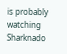is probably watching Sharknado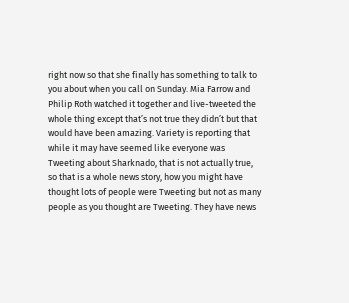right now so that she finally has something to talk to you about when you call on Sunday. Mia Farrow and Philip Roth watched it together and live-tweeted the whole thing except that’s not true they didn’t but that would have been amazing. Variety is reporting that while it may have seemed like everyone was Tweeting about Sharknado, that is not actually true, so that is a whole news story, how you might have thought lots of people were Tweeting but not as many people as you thought are Tweeting. They have news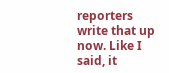reporters write that up now. Like I said, it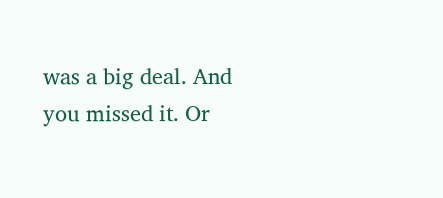was a big deal. And you missed it. Or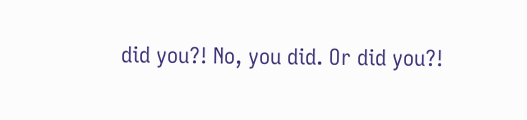did you?! No, you did. Or did you?!